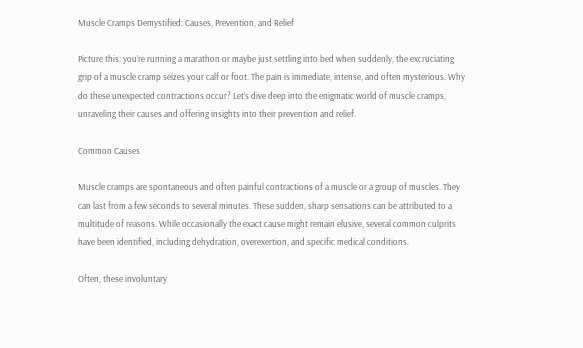Muscle Cramps Demystified: Causes, Prevention, and Relief

Picture this: you’re running a marathon or maybe just settling into bed when suddenly, the excruciating grip of a muscle cramp seizes your calf or foot. The pain is immediate, intense, and often mysterious. Why do these unexpected contractions occur? Let’s dive deep into the enigmatic world of muscle cramps, unraveling their causes and offering insights into their prevention and relief.

Common Causes

Muscle cramps are spontaneous and often painful contractions of a muscle or a group of muscles. They can last from a few seconds to several minutes. These sudden, sharp sensations can be attributed to a multitude of reasons. While occasionally the exact cause might remain elusive, several common culprits have been identified, including dehydration, overexertion, and specific medical conditions.

Often, these involuntary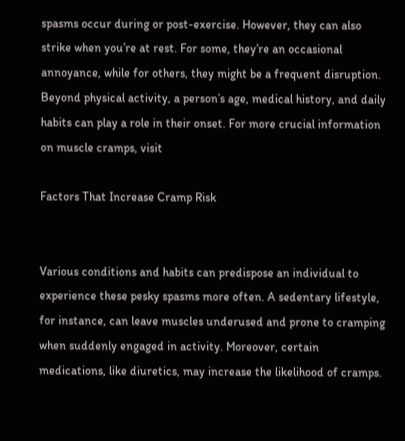spasms occur during or post-exercise. However, they can also strike when you’re at rest. For some, they’re an occasional annoyance, while for others, they might be a frequent disruption. Beyond physical activity, a person’s age, medical history, and daily habits can play a role in their onset. For more crucial information on muscle cramps, visit

Factors That Increase Cramp Risk


Various conditions and habits can predispose an individual to experience these pesky spasms more often. A sedentary lifestyle, for instance, can leave muscles underused and prone to cramping when suddenly engaged in activity. Moreover, certain medications, like diuretics, may increase the likelihood of cramps.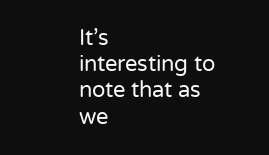It’s interesting to note that as we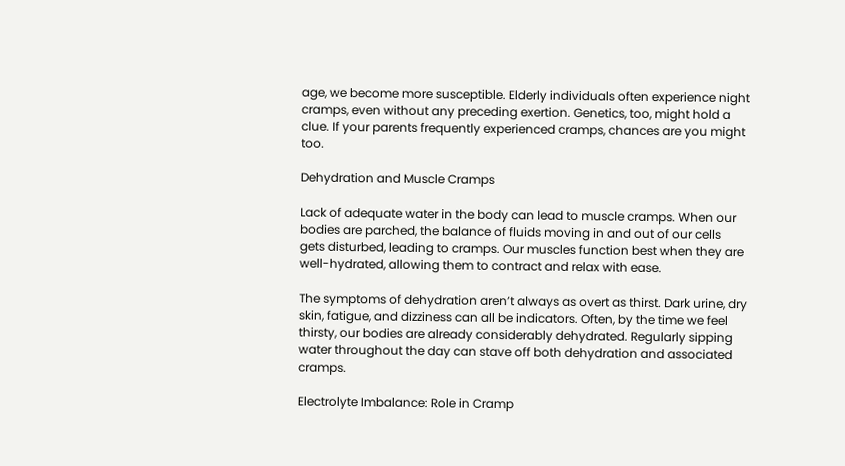age, we become more susceptible. Elderly individuals often experience night cramps, even without any preceding exertion. Genetics, too, might hold a clue. If your parents frequently experienced cramps, chances are you might too.

Dehydration and Muscle Cramps

Lack of adequate water in the body can lead to muscle cramps. When our bodies are parched, the balance of fluids moving in and out of our cells gets disturbed, leading to cramps. Our muscles function best when they are well-hydrated, allowing them to contract and relax with ease.

The symptoms of dehydration aren’t always as overt as thirst. Dark urine, dry skin, fatigue, and dizziness can all be indicators. Often, by the time we feel thirsty, our bodies are already considerably dehydrated. Regularly sipping water throughout the day can stave off both dehydration and associated cramps.

Electrolyte Imbalance: Role in Cramp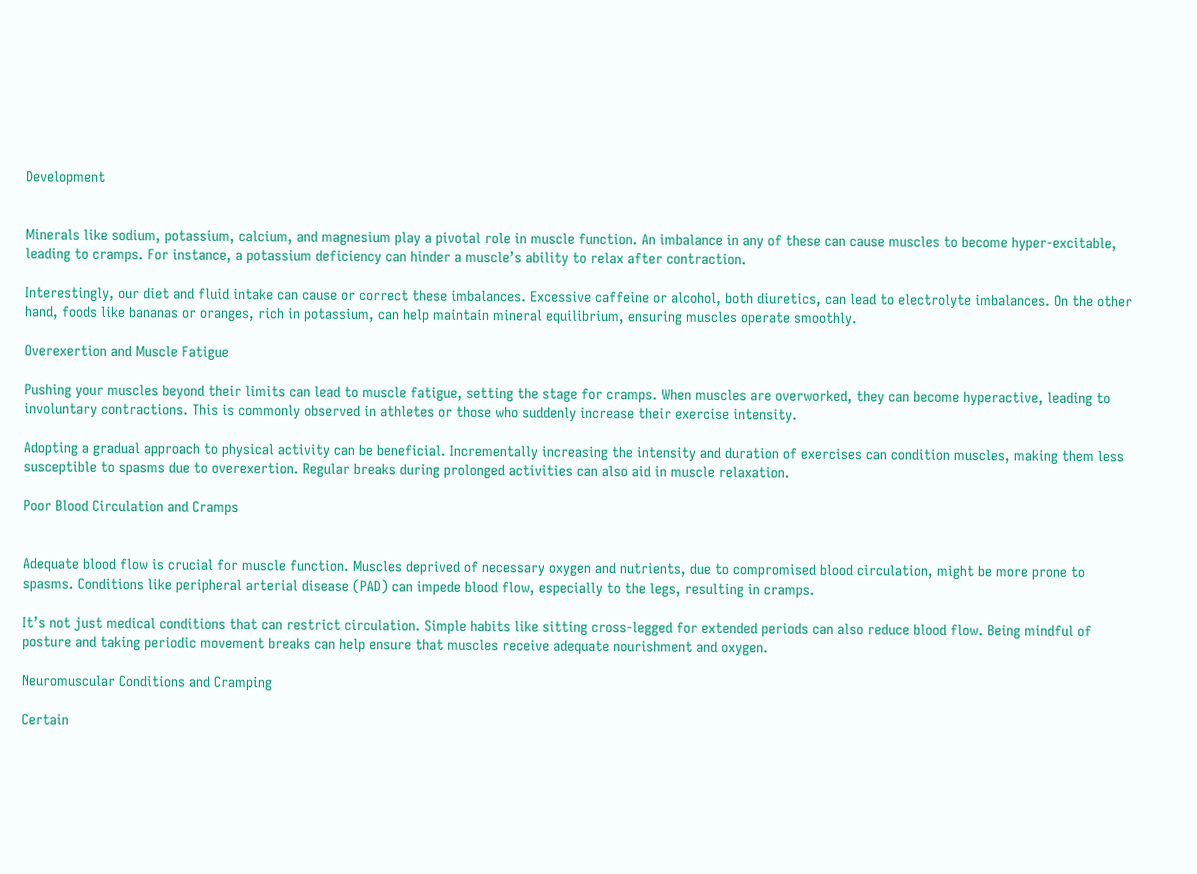Development


Minerals like sodium, potassium, calcium, and magnesium play a pivotal role in muscle function. An imbalance in any of these can cause muscles to become hyper-excitable, leading to cramps. For instance, a potassium deficiency can hinder a muscle’s ability to relax after contraction.

Interestingly, our diet and fluid intake can cause or correct these imbalances. Excessive caffeine or alcohol, both diuretics, can lead to electrolyte imbalances. On the other hand, foods like bananas or oranges, rich in potassium, can help maintain mineral equilibrium, ensuring muscles operate smoothly.

Overexertion and Muscle Fatigue

Pushing your muscles beyond their limits can lead to muscle fatigue, setting the stage for cramps. When muscles are overworked, they can become hyperactive, leading to involuntary contractions. This is commonly observed in athletes or those who suddenly increase their exercise intensity.

Adopting a gradual approach to physical activity can be beneficial. Incrementally increasing the intensity and duration of exercises can condition muscles, making them less susceptible to spasms due to overexertion. Regular breaks during prolonged activities can also aid in muscle relaxation.

Poor Blood Circulation and Cramps


Adequate blood flow is crucial for muscle function. Muscles deprived of necessary oxygen and nutrients, due to compromised blood circulation, might be more prone to spasms. Conditions like peripheral arterial disease (PAD) can impede blood flow, especially to the legs, resulting in cramps.

It’s not just medical conditions that can restrict circulation. Simple habits like sitting cross-legged for extended periods can also reduce blood flow. Being mindful of posture and taking periodic movement breaks can help ensure that muscles receive adequate nourishment and oxygen.

Neuromuscular Conditions and Cramping

Certain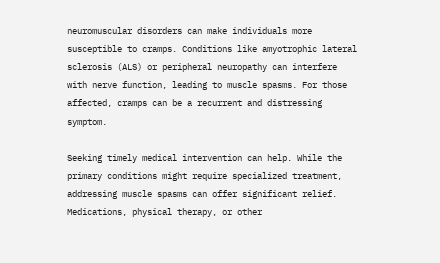neuromuscular disorders can make individuals more susceptible to cramps. Conditions like amyotrophic lateral sclerosis (ALS) or peripheral neuropathy can interfere with nerve function, leading to muscle spasms. For those affected, cramps can be a recurrent and distressing symptom.

Seeking timely medical intervention can help. While the primary conditions might require specialized treatment, addressing muscle spasms can offer significant relief. Medications, physical therapy, or other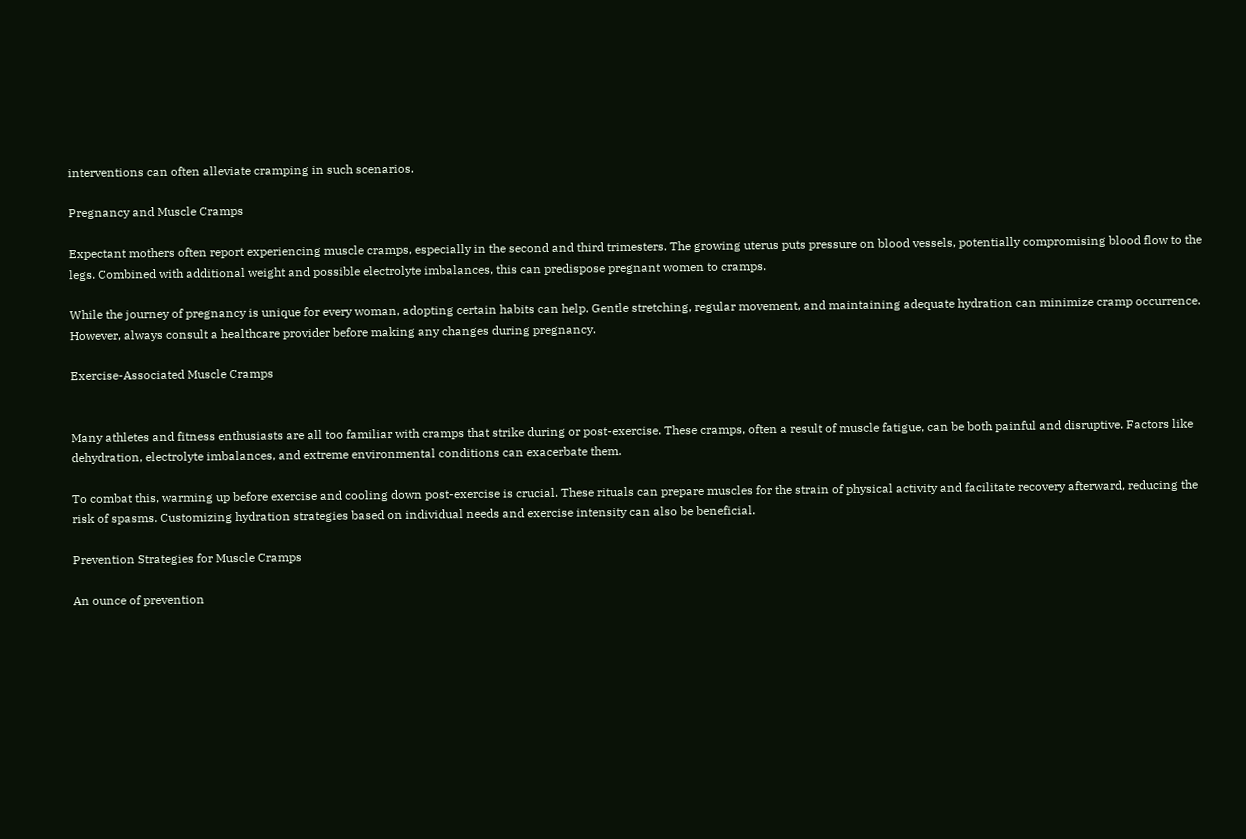interventions can often alleviate cramping in such scenarios.

Pregnancy and Muscle Cramps

Expectant mothers often report experiencing muscle cramps, especially in the second and third trimesters. The growing uterus puts pressure on blood vessels, potentially compromising blood flow to the legs. Combined with additional weight and possible electrolyte imbalances, this can predispose pregnant women to cramps.

While the journey of pregnancy is unique for every woman, adopting certain habits can help. Gentle stretching, regular movement, and maintaining adequate hydration can minimize cramp occurrence. However, always consult a healthcare provider before making any changes during pregnancy.

Exercise-Associated Muscle Cramps


Many athletes and fitness enthusiasts are all too familiar with cramps that strike during or post-exercise. These cramps, often a result of muscle fatigue, can be both painful and disruptive. Factors like dehydration, electrolyte imbalances, and extreme environmental conditions can exacerbate them.

To combat this, warming up before exercise and cooling down post-exercise is crucial. These rituals can prepare muscles for the strain of physical activity and facilitate recovery afterward, reducing the risk of spasms. Customizing hydration strategies based on individual needs and exercise intensity can also be beneficial.

Prevention Strategies for Muscle Cramps

An ounce of prevention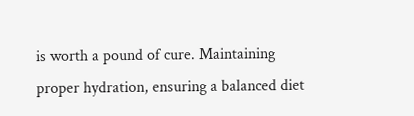is worth a pound of cure. Maintaining proper hydration, ensuring a balanced diet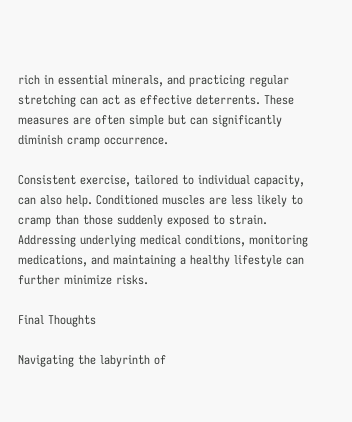rich in essential minerals, and practicing regular stretching can act as effective deterrents. These measures are often simple but can significantly diminish cramp occurrence.

Consistent exercise, tailored to individual capacity, can also help. Conditioned muscles are less likely to cramp than those suddenly exposed to strain. Addressing underlying medical conditions, monitoring medications, and maintaining a healthy lifestyle can further minimize risks.

Final Thoughts

Navigating the labyrinth of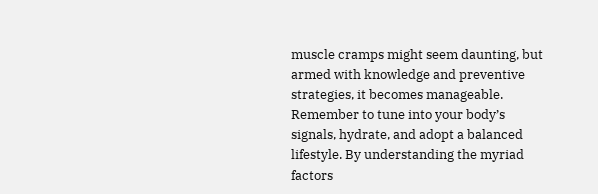muscle cramps might seem daunting, but armed with knowledge and preventive strategies, it becomes manageable. Remember to tune into your body’s signals, hydrate, and adopt a balanced lifestyle. By understanding the myriad factors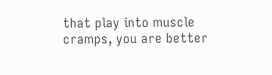that play into muscle cramps, you are better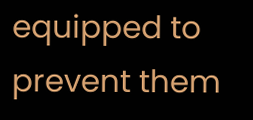equipped to prevent them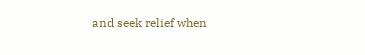and seek relief when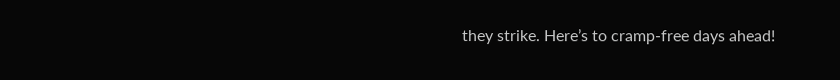they strike. Here’s to cramp-free days ahead!